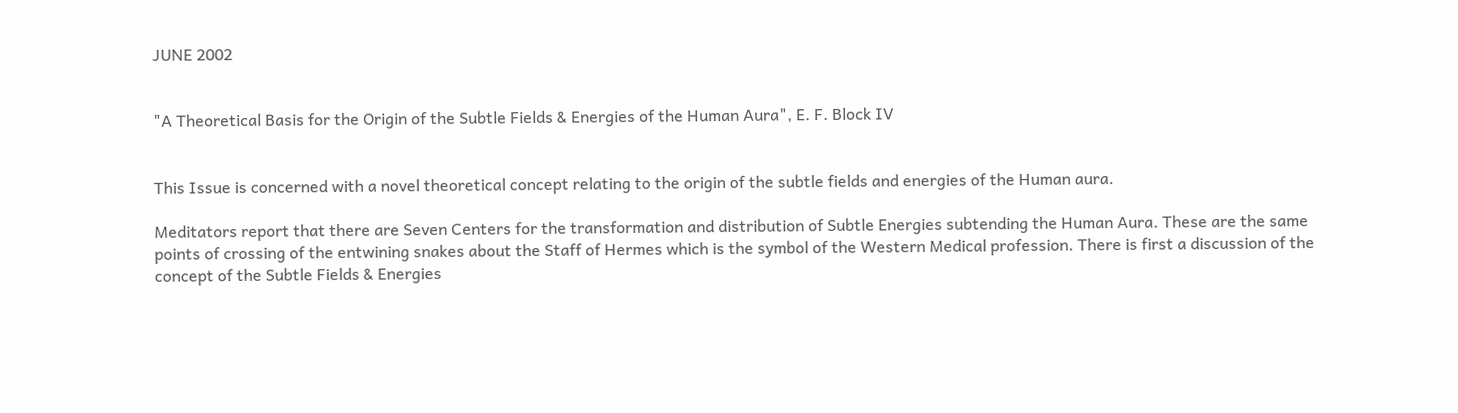JUNE 2002


"A Theoretical Basis for the Origin of the Subtle Fields & Energies of the Human Aura", E. F. Block IV


This Issue is concerned with a novel theoretical concept relating to the origin of the subtle fields and energies of the Human aura.

Meditators report that there are Seven Centers for the transformation and distribution of Subtle Energies subtending the Human Aura. These are the same points of crossing of the entwining snakes about the Staff of Hermes which is the symbol of the Western Medical profession. There is first a discussion of the concept of the Subtle Fields & Energies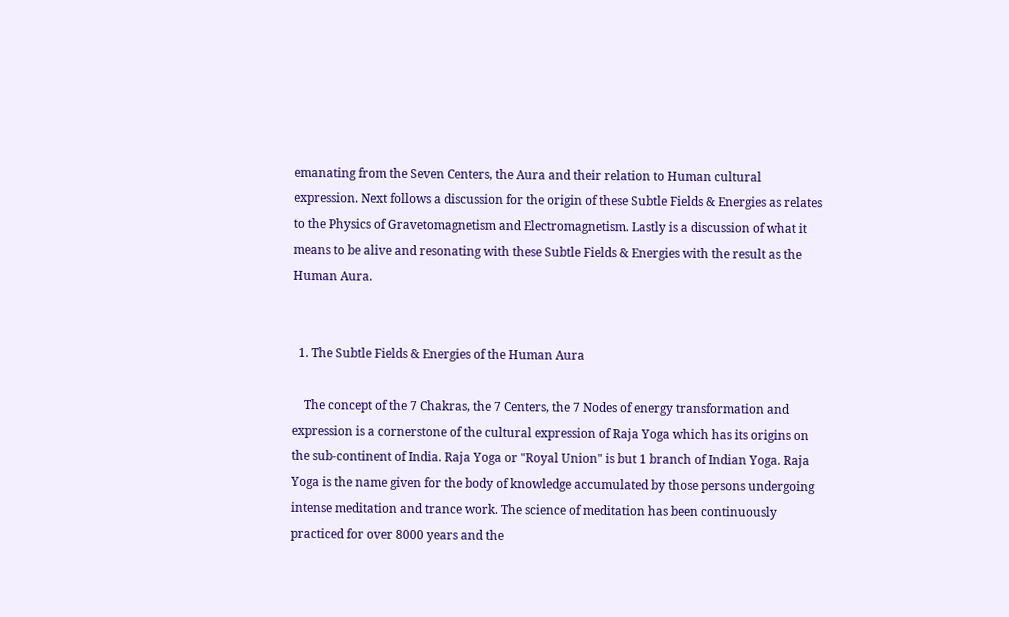emanating from the Seven Centers, the Aura and their relation to Human cultural expression. Next follows a discussion for the origin of these Subtle Fields & Energies as relates to the Physics of Gravetomagnetism and Electromagnetism. Lastly is a discussion of what it means to be alive and resonating with these Subtle Fields & Energies with the result as the Human Aura.


  1. The Subtle Fields & Energies of the Human Aura

    The concept of the 7 Chakras, the 7 Centers, the 7 Nodes of energy transformation and expression is a cornerstone of the cultural expression of Raja Yoga which has its origins on the sub-continent of India. Raja Yoga or "Royal Union" is but 1 branch of Indian Yoga. Raja Yoga is the name given for the body of knowledge accumulated by those persons undergoing intense meditation and trance work. The science of meditation has been continuously practiced for over 8000 years and the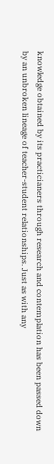knowledge obtained by its practicianers through research and contemplation has been passed down by an unbroken lineage of teacher-student relationships. Just as with any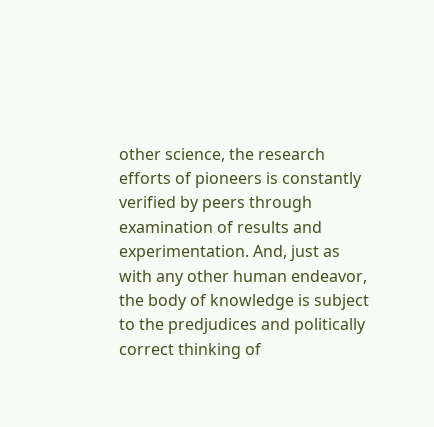other science, the research efforts of pioneers is constantly verified by peers through examination of results and experimentation. And, just as with any other human endeavor, the body of knowledge is subject to the predjudices and politically correct thinking of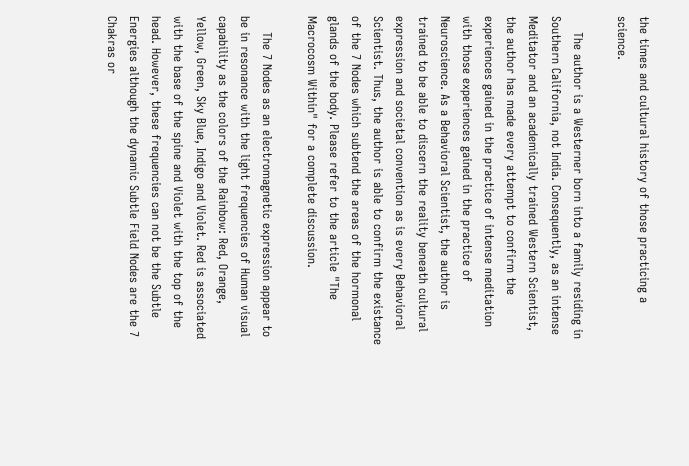the times and cultural history of those practicing a science.

    The author is a Westerner born into a family residing in Southern California, not India. Consequently, as an intense Meditator and an academically trained Western Scientist, the author has made every attempt to confirm the experiences gained in the practice of intense meditation with those experiences gained in the practice of Neuroscience. As a Behavioral Scientist, the author is trained to be able to discern the reality beneath cultural expression and societal convention as is every Behavioral Scientist. Thus, the author is able to confirm the existance of the 7 Nodes which subtend the areas of the hormonal glands of the body. Please refer to the article "The Macrocosm Within" for a complete discussion.

    The 7 Nodes as an electromagnetic expression appear to be in resonance with the light frequencies of Human visual capability as the colors of the Rainbow: Red, Orange, Yellow, Green, Sky Blue, Indigo and Violet. Red is associated with the base of the spine and Violet with the top of the head. However, these frequencies can not be the Subtle Energies although the dynamic Subtle Field Nodes are the 7 Chakras or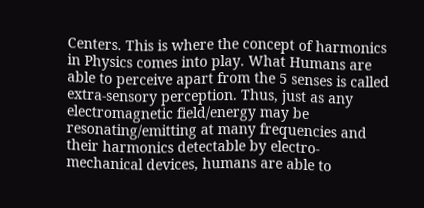Centers. This is where the concept of harmonics in Physics comes into play. What Humans are able to perceive apart from the 5 senses is called extra-sensory perception. Thus, just as any electromagnetic field/energy may be resonating/emitting at many frequencies and their harmonics detectable by electro-mechanical devices, humans are able to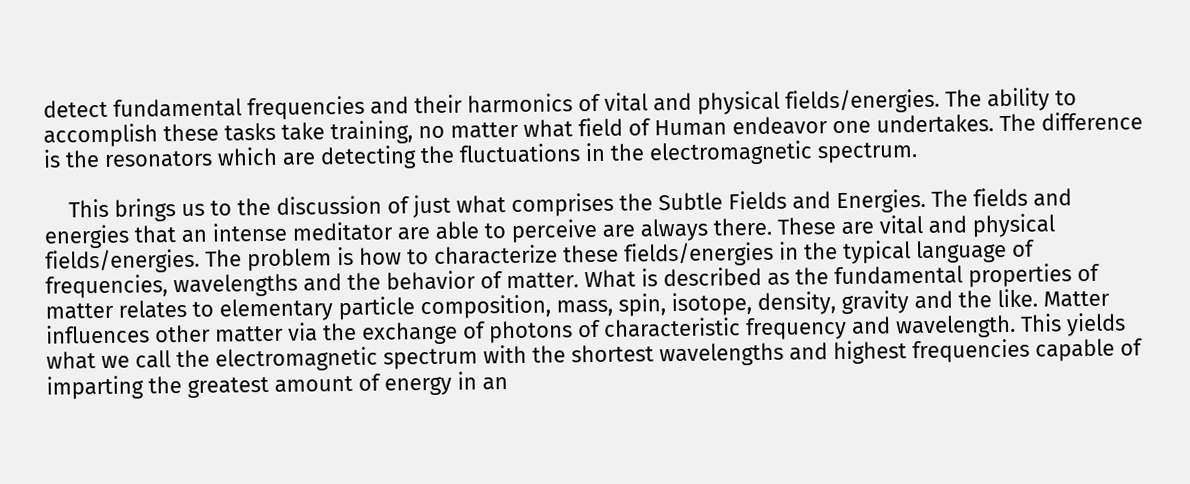detect fundamental frequencies and their harmonics of vital and physical fields/energies. The ability to accomplish these tasks take training, no matter what field of Human endeavor one undertakes. The difference is the resonators which are detecting the fluctuations in the electromagnetic spectrum.

    This brings us to the discussion of just what comprises the Subtle Fields and Energies. The fields and energies that an intense meditator are able to perceive are always there. These are vital and physical fields/energies. The problem is how to characterize these fields/energies in the typical language of frequencies, wavelengths and the behavior of matter. What is described as the fundamental properties of matter relates to elementary particle composition, mass, spin, isotope, density, gravity and the like. Matter influences other matter via the exchange of photons of characteristic frequency and wavelength. This yields what we call the electromagnetic spectrum with the shortest wavelengths and highest frequencies capable of imparting the greatest amount of energy in an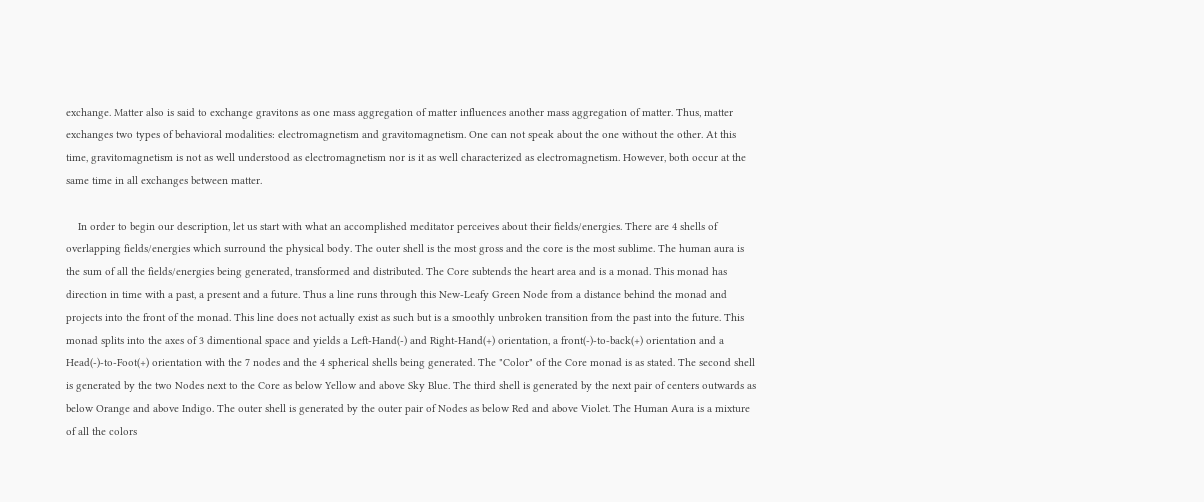exchange. Matter also is said to exchange gravitons as one mass aggregation of matter influences another mass aggregation of matter. Thus, matter exchanges two types of behavioral modalities: electromagnetism and gravitomagnetism. One can not speak about the one without the other. At this time, gravitomagnetism is not as well understood as electromagnetism nor is it as well characterized as electromagnetism. However, both occur at the same time in all exchanges between matter.

    In order to begin our description, let us start with what an accomplished meditator perceives about their fields/energies. There are 4 shells of overlapping fields/energies which surround the physical body. The outer shell is the most gross and the core is the most sublime. The human aura is the sum of all the fields/energies being generated, transformed and distributed. The Core subtends the heart area and is a monad. This monad has direction in time with a past, a present and a future. Thus a line runs through this New-Leafy Green Node from a distance behind the monad and projects into the front of the monad. This line does not actually exist as such but is a smoothly unbroken transition from the past into the future. This monad splits into the axes of 3 dimentional space and yields a Left-Hand(-) and Right-Hand(+) orientation, a front(-)-to-back(+) orientation and a Head(-)-to-Foot(+) orientation with the 7 nodes and the 4 spherical shells being generated. The "Color" of the Core monad is as stated. The second shell is generated by the two Nodes next to the Core as below Yellow and above Sky Blue. The third shell is generated by the next pair of centers outwards as below Orange and above Indigo. The outer shell is generated by the outer pair of Nodes as below Red and above Violet. The Human Aura is a mixture of all the colors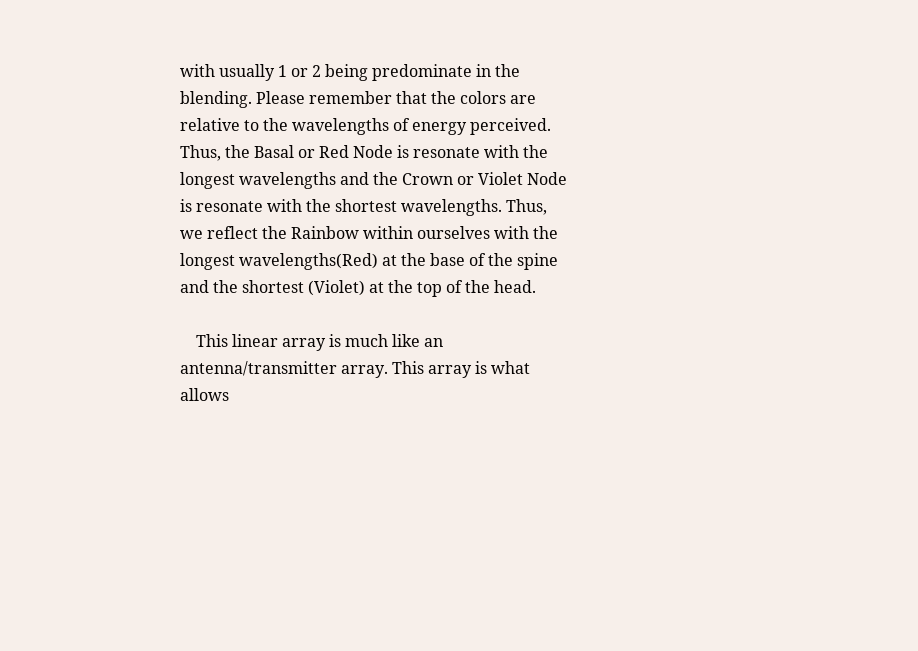with usually 1 or 2 being predominate in the blending. Please remember that the colors are relative to the wavelengths of energy perceived. Thus, the Basal or Red Node is resonate with the longest wavelengths and the Crown or Violet Node is resonate with the shortest wavelengths. Thus, we reflect the Rainbow within ourselves with the longest wavelengths(Red) at the base of the spine and the shortest (Violet) at the top of the head.

    This linear array is much like an antenna/transmitter array. This array is what allows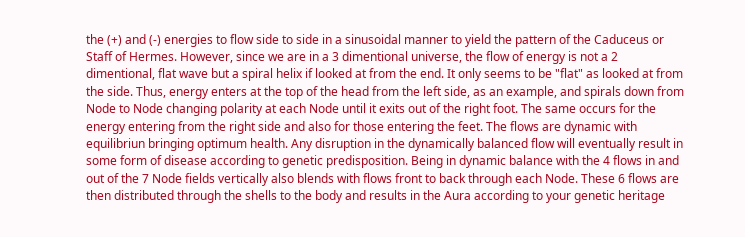the (+) and (-) energies to flow side to side in a sinusoidal manner to yield the pattern of the Caduceus or Staff of Hermes. However, since we are in a 3 dimentional universe, the flow of energy is not a 2 dimentional, flat wave but a spiral helix if looked at from the end. It only seems to be "flat" as looked at from the side. Thus, energy enters at the top of the head from the left side, as an example, and spirals down from Node to Node changing polarity at each Node until it exits out of the right foot. The same occurs for the energy entering from the right side and also for those entering the feet. The flows are dynamic with equilibriun bringing optimum health. Any disruption in the dynamically balanced flow will eventually result in some form of disease according to genetic predisposition. Being in dynamic balance with the 4 flows in and out of the 7 Node fields vertically also blends with flows front to back through each Node. These 6 flows are then distributed through the shells to the body and results in the Aura according to your genetic heritage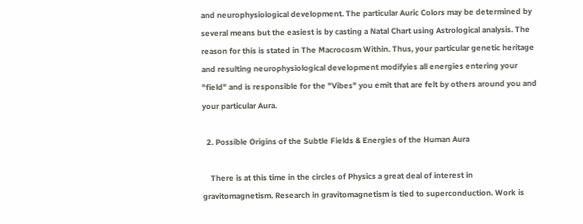and neurophysiological development. The particular Auric Colors may be determined by several means but the easiest is by casting a Natal Chart using Astrological analysis. The reason for this is stated in The Macrocosm Within. Thus, your particular genetic heritage and resulting neurophysiological development modifyies all energies entering your "field" and is responsible for the "Vibes" you emit that are felt by others around you and your particular Aura.

  2. Possible Origins of the Subtle Fields & Energies of the Human Aura

    There is at this time in the circles of Physics a great deal of interest in gravitomagnetism. Research in gravitomagnetism is tied to superconduction. Work is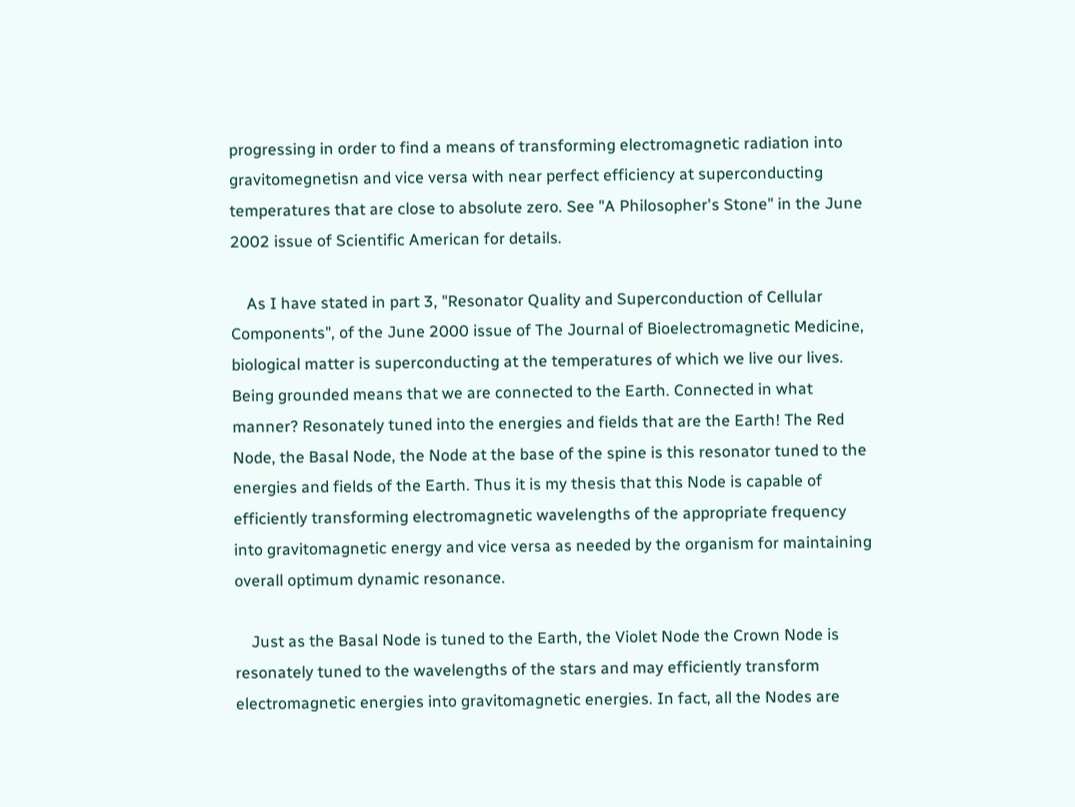progressing in order to find a means of transforming electromagnetic radiation into gravitomegnetisn and vice versa with near perfect efficiency at superconducting temperatures that are close to absolute zero. See "A Philosopher's Stone" in the June 2002 issue of Scientific American for details.

    As I have stated in part 3, "Resonator Quality and Superconduction of Cellular Components", of the June 2000 issue of The Journal of Bioelectromagnetic Medicine, biological matter is superconducting at the temperatures of which we live our lives. Being grounded means that we are connected to the Earth. Connected in what manner? Resonately tuned into the energies and fields that are the Earth! The Red Node, the Basal Node, the Node at the base of the spine is this resonator tuned to the energies and fields of the Earth. Thus it is my thesis that this Node is capable of efficiently transforming electromagnetic wavelengths of the appropriate frequency into gravitomagnetic energy and vice versa as needed by the organism for maintaining overall optimum dynamic resonance.

    Just as the Basal Node is tuned to the Earth, the Violet Node the Crown Node is resonately tuned to the wavelengths of the stars and may efficiently transform electromagnetic energies into gravitomagnetic energies. In fact, all the Nodes are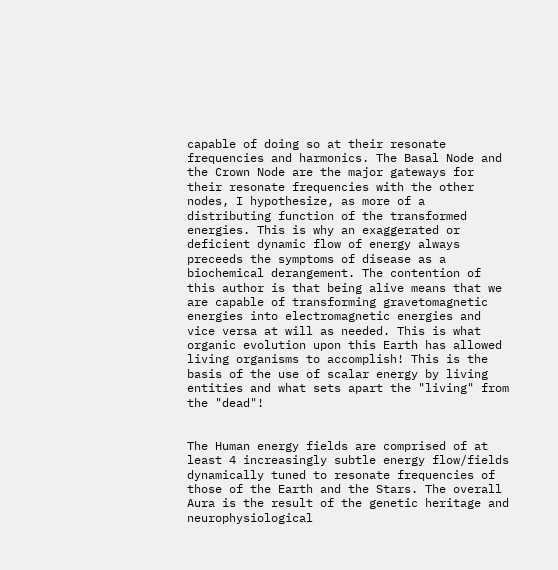capable of doing so at their resonate frequencies and harmonics. The Basal Node and the Crown Node are the major gateways for their resonate frequencies with the other nodes, I hypothesize, as more of a distributing function of the transformed energies. This is why an exaggerated or deficient dynamic flow of energy always preceeds the symptoms of disease as a biochemical derangement. The contention of this author is that being alive means that we are capable of transforming gravetomagnetic energies into electromagnetic energies and vice versa at will as needed. This is what organic evolution upon this Earth has allowed living organisms to accomplish! This is the basis of the use of scalar energy by living entities and what sets apart the "living" from the "dead"!


The Human energy fields are comprised of at least 4 increasingly subtle energy flow/fields dynamically tuned to resonate frequencies of those of the Earth and the Stars. The overall Aura is the result of the genetic heritage and neurophysiological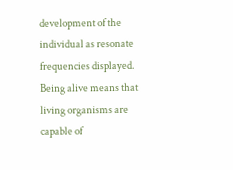development of the individual as resonate frequencies displayed. Being alive means that living organisms are capable of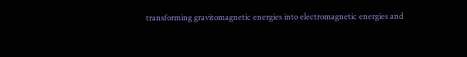transforming gravitomagnetic energies into electromagnetic energies and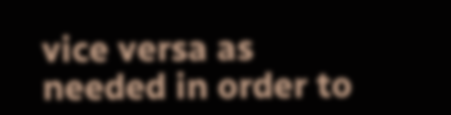vice versa as needed in order to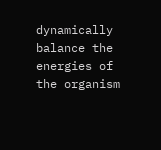dynamically balance the energies of the organism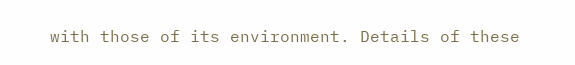with those of its environment. Details of these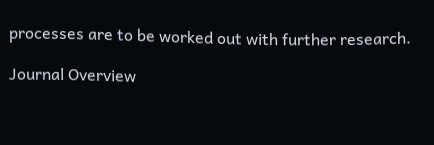processes are to be worked out with further research.

Journal Overview